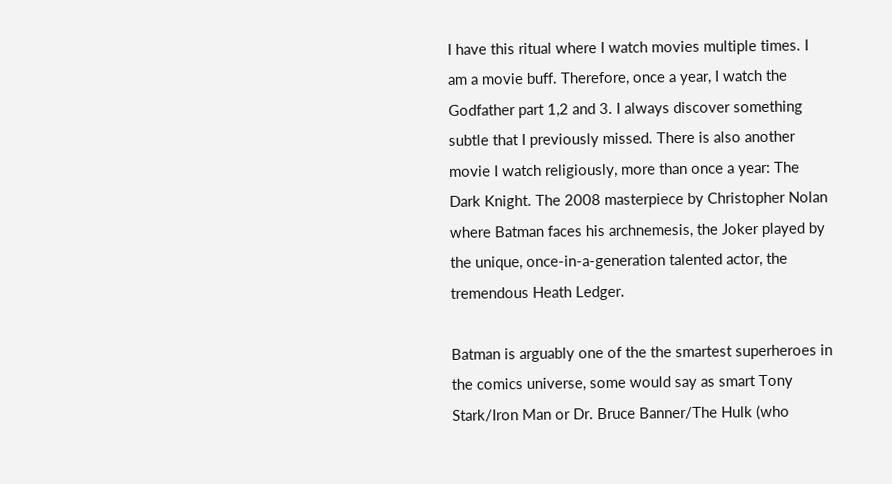I have this ritual where I watch movies multiple times. I am a movie buff. Therefore, once a year, I watch the Godfather part 1,2 and 3. I always discover something subtle that I previously missed. There is also another movie I watch religiously, more than once a year: The Dark Knight. The 2008 masterpiece by Christopher Nolan where Batman faces his archnemesis, the Joker played by the unique, once-in-a-generation talented actor, the tremendous Heath Ledger.

Batman is arguably one of the the smartest superheroes in the comics universe, some would say as smart Tony Stark/Iron Man or Dr. Bruce Banner/The Hulk (who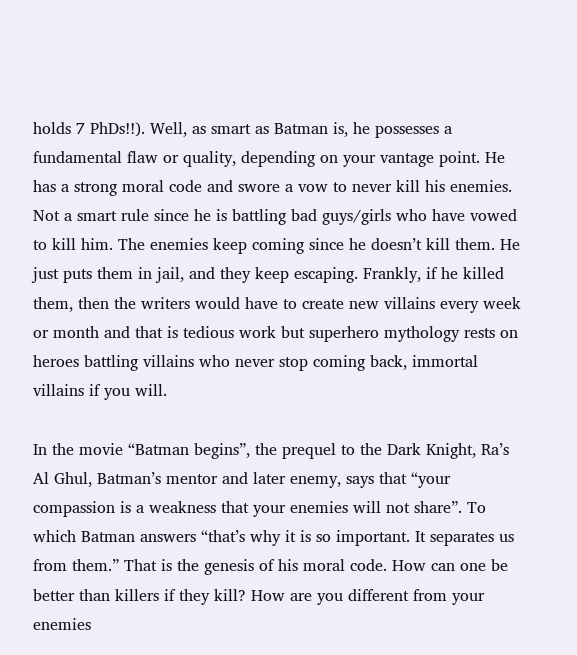holds 7 PhDs!!). Well, as smart as Batman is, he possesses a fundamental flaw or quality, depending on your vantage point. He has a strong moral code and swore a vow to never kill his enemies. Not a smart rule since he is battling bad guys/girls who have vowed to kill him. The enemies keep coming since he doesn’t kill them. He just puts them in jail, and they keep escaping. Frankly, if he killed them, then the writers would have to create new villains every week or month and that is tedious work but superhero mythology rests on heroes battling villains who never stop coming back, immortal villains if you will.

In the movie “Batman begins”, the prequel to the Dark Knight, Ra’s Al Ghul, Batman’s mentor and later enemy, says that “your compassion is a weakness that your enemies will not share”. To which Batman answers “that’s why it is so important. It separates us from them.” That is the genesis of his moral code. How can one be better than killers if they kill? How are you different from your enemies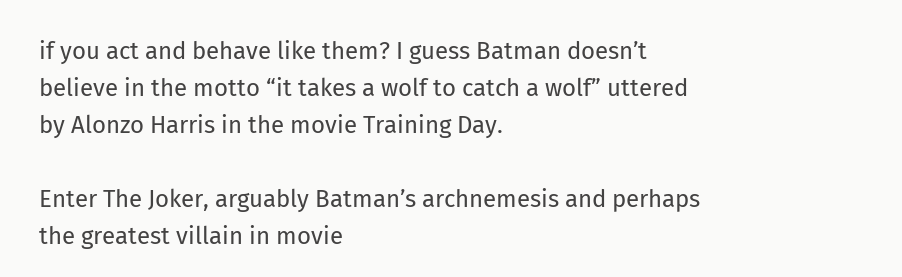if you act and behave like them? I guess Batman doesn’t believe in the motto “it takes a wolf to catch a wolf” uttered by Alonzo Harris in the movie Training Day.

Enter The Joker, arguably Batman’s archnemesis and perhaps the greatest villain in movie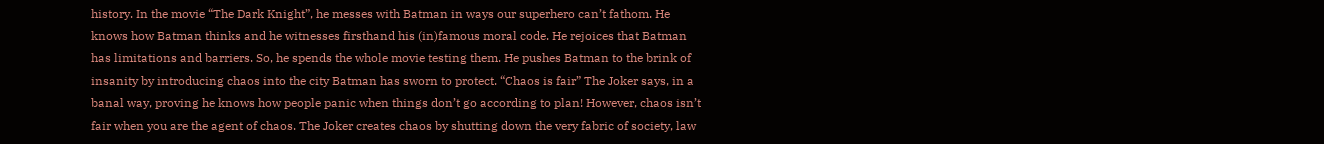history. In the movie “The Dark Knight”, he messes with Batman in ways our superhero can’t fathom. He knows how Batman thinks and he witnesses firsthand his (in)famous moral code. He rejoices that Batman has limitations and barriers. So, he spends the whole movie testing them. He pushes Batman to the brink of insanity by introducing chaos into the city Batman has sworn to protect. “Chaos is fair” The Joker says, in a banal way, proving he knows how people panic when things don’t go according to plan! However, chaos isn’t fair when you are the agent of chaos. The Joker creates chaos by shutting down the very fabric of society, law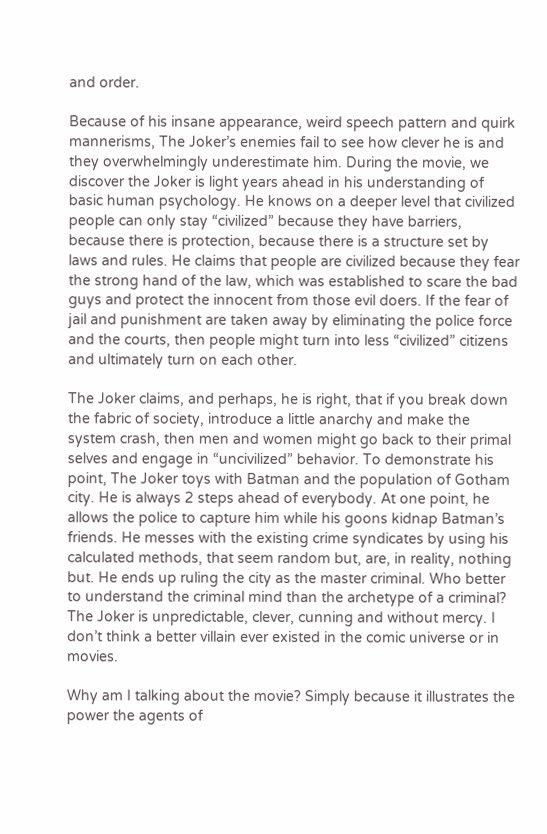and order.

Because of his insane appearance, weird speech pattern and quirk mannerisms, The Joker’s enemies fail to see how clever he is and they overwhelmingly underestimate him. During the movie, we discover the Joker is light years ahead in his understanding of basic human psychology. He knows on a deeper level that civilized people can only stay “civilized” because they have barriers, because there is protection, because there is a structure set by laws and rules. He claims that people are civilized because they fear the strong hand of the law, which was established to scare the bad guys and protect the innocent from those evil doers. If the fear of jail and punishment are taken away by eliminating the police force and the courts, then people might turn into less “civilized” citizens and ultimately turn on each other.

The Joker claims, and perhaps, he is right, that if you break down the fabric of society, introduce a little anarchy and make the system crash, then men and women might go back to their primal selves and engage in “uncivilized” behavior. To demonstrate his point, The Joker toys with Batman and the population of Gotham city. He is always 2 steps ahead of everybody. At one point, he allows the police to capture him while his goons kidnap Batman’s friends. He messes with the existing crime syndicates by using his calculated methods, that seem random but, are, in reality, nothing but. He ends up ruling the city as the master criminal. Who better to understand the criminal mind than the archetype of a criminal? The Joker is unpredictable, clever, cunning and without mercy. I don’t think a better villain ever existed in the comic universe or in movies.

Why am I talking about the movie? Simply because it illustrates the power the agents of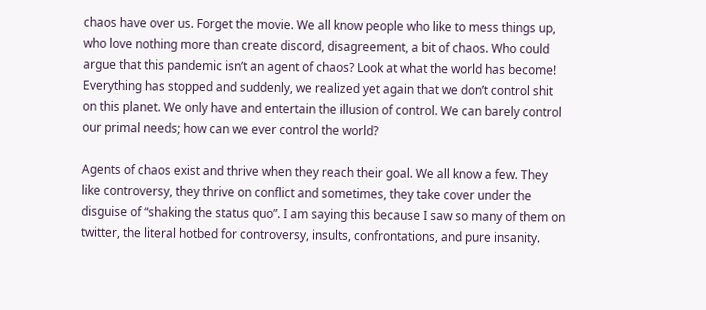chaos have over us. Forget the movie. We all know people who like to mess things up, who love nothing more than create discord, disagreement, a bit of chaos. Who could argue that this pandemic isn’t an agent of chaos? Look at what the world has become! Everything has stopped and suddenly, we realized yet again that we don’t control shit on this planet. We only have and entertain the illusion of control. We can barely control our primal needs; how can we ever control the world?

Agents of chaos exist and thrive when they reach their goal. We all know a few. They like controversy, they thrive on conflict and sometimes, they take cover under the disguise of “shaking the status quo”. I am saying this because I saw so many of them on twitter, the literal hotbed for controversy, insults, confrontations, and pure insanity.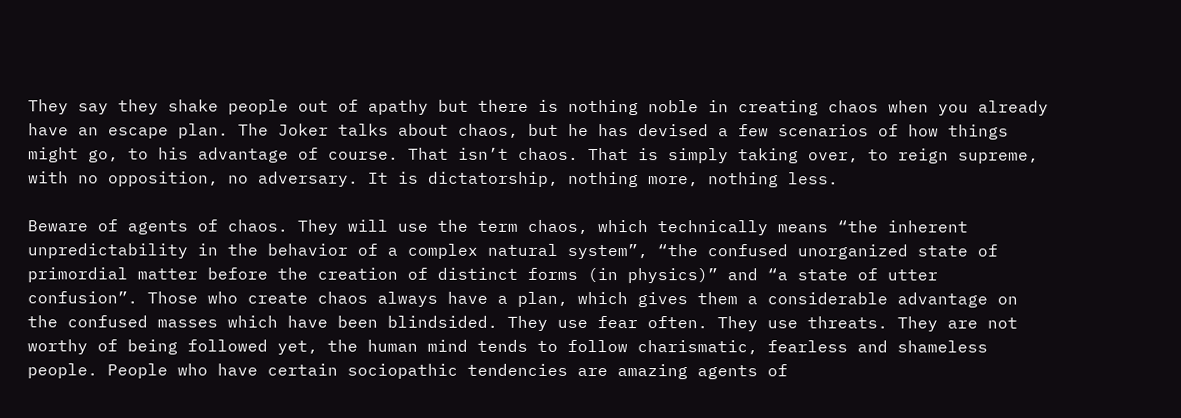They say they shake people out of apathy but there is nothing noble in creating chaos when you already have an escape plan. The Joker talks about chaos, but he has devised a few scenarios of how things might go, to his advantage of course. That isn’t chaos. That is simply taking over, to reign supreme, with no opposition, no adversary. It is dictatorship, nothing more, nothing less.

Beware of agents of chaos. They will use the term chaos, which technically means “the inherent unpredictability in the behavior of a complex natural system”, “the confused unorganized state of primordial matter before the creation of distinct forms (in physics)” and “a state of utter confusion”. Those who create chaos always have a plan, which gives them a considerable advantage on the confused masses which have been blindsided. They use fear often. They use threats. They are not worthy of being followed yet, the human mind tends to follow charismatic, fearless and shameless people. People who have certain sociopathic tendencies are amazing agents of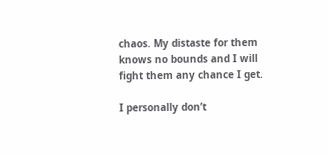chaos. My distaste for them knows no bounds and I will fight them any chance I get.

I personally don’t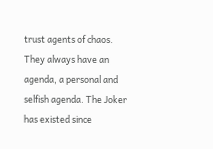trust agents of chaos. They always have an agenda, a personal and selfish agenda. The Joker has existed since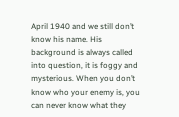April 1940 and we still don’t know his name. His background is always called into question, it is foggy and mysterious. When you don’t know who your enemy is, you can never know what they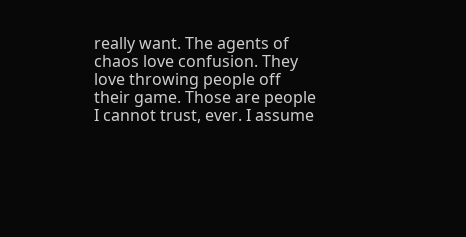really want. The agents of chaos love confusion. They love throwing people off their game. Those are people I cannot trust, ever. I assume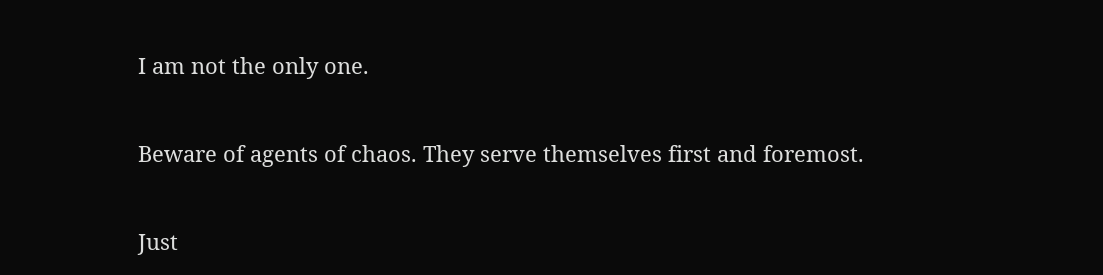I am not the only one.

Beware of agents of chaos. They serve themselves first and foremost.

Just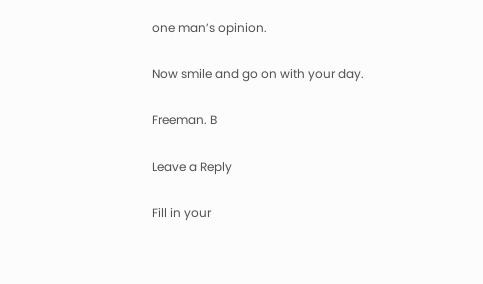one man’s opinion.

Now smile and go on with your day.

Freeman. B

Leave a Reply

Fill in your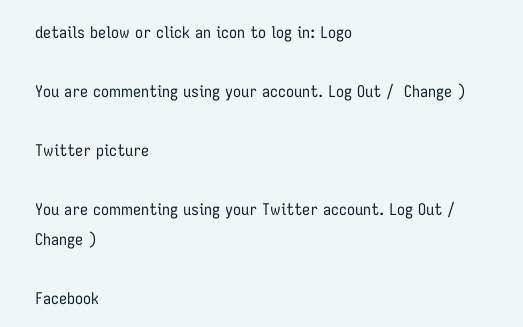details below or click an icon to log in: Logo

You are commenting using your account. Log Out /  Change )

Twitter picture

You are commenting using your Twitter account. Log Out /  Change )

Facebook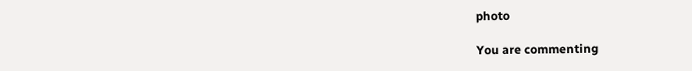photo

You are commenting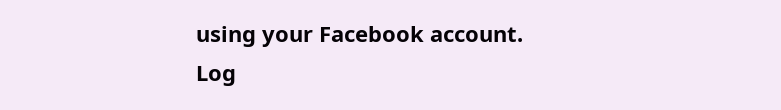using your Facebook account. Log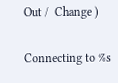Out /  Change )

Connecting to %s